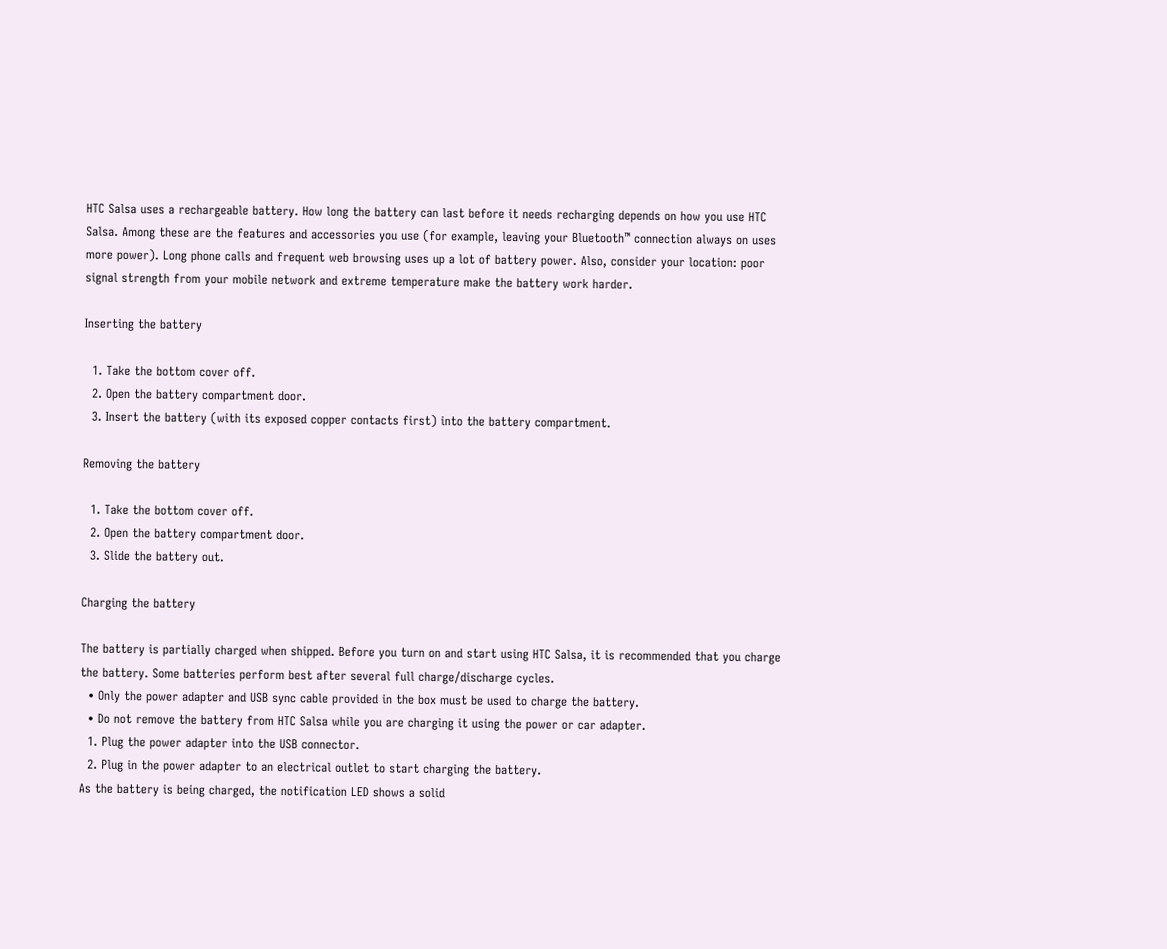HTC Salsa uses a rechargeable battery. How long the battery can last before it needs recharging depends on how you use HTC Salsa. Among these are the features and accessories you use (for example, leaving your Bluetooth™ connection always on uses more power). Long phone calls and frequent web browsing uses up a lot of battery power. Also, consider your location: poor signal strength from your mobile network and extreme temperature make the battery work harder.

Inserting the battery

  1. Take the bottom cover off.
  2. Open the battery compartment door.
  3. Insert the battery (with its exposed copper contacts first) into the battery compartment.

Removing the battery

  1. Take the bottom cover off.
  2. Open the battery compartment door.
  3. Slide the battery out.

Charging the battery

The battery is partially charged when shipped. Before you turn on and start using HTC Salsa, it is recommended that you charge the battery. Some batteries perform best after several full charge/discharge cycles.
  • Only the power adapter and USB sync cable provided in the box must be used to charge the battery.
  • Do not remove the battery from HTC Salsa while you are charging it using the power or car adapter.
  1. Plug the power adapter into the USB connector.
  2. Plug in the power adapter to an electrical outlet to start charging the battery.
As the battery is being charged, the notification LED shows a solid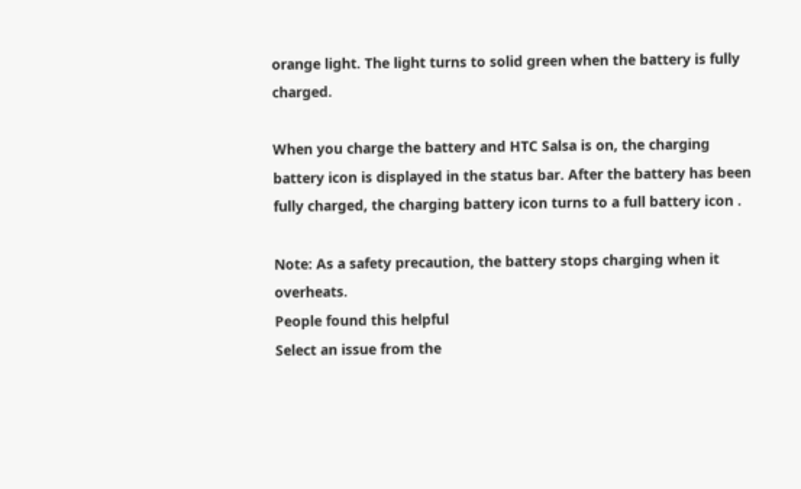orange light. The light turns to solid green when the battery is fully charged.

When you charge the battery and HTC Salsa is on, the charging battery icon is displayed in the status bar. After the battery has been fully charged, the charging battery icon turns to a full battery icon .

Note: As a safety precaution, the battery stops charging when it overheats.
People found this helpful
Select an issue from the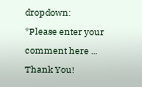dropdown:
*Please enter your comment here ...
Thank You!